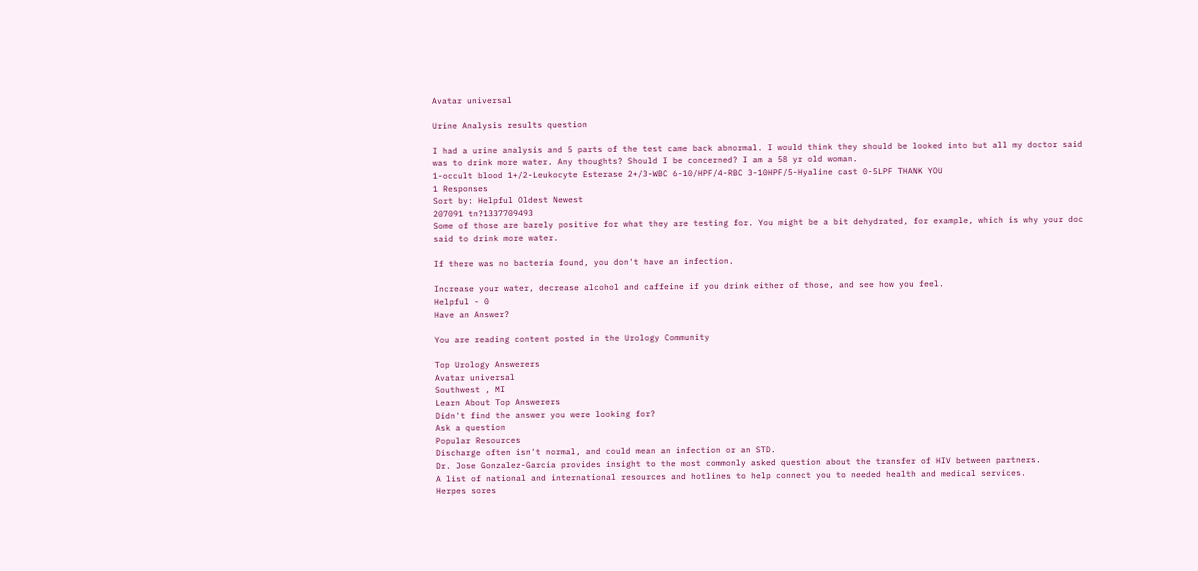Avatar universal

Urine Analysis results question

I had a urine analysis and 5 parts of the test came back abnormal. I would think they should be looked into but all my doctor said was to drink more water. Any thoughts? Should I be concerned? I am a 58 yr old woman.
1-occult blood 1+/2-Leukocyte Esterase 2+/3-WBC 6-10/HPF/4-RBC 3-10HPF/5-Hyaline cast 0-5LPF THANK YOU
1 Responses
Sort by: Helpful Oldest Newest
207091 tn?1337709493
Some of those are barely positive for what they are testing for. You might be a bit dehydrated, for example, which is why your doc said to drink more water.

If there was no bacteria found, you don't have an infection.

Increase your water, decrease alcohol and caffeine if you drink either of those, and see how you feel.
Helpful - 0
Have an Answer?

You are reading content posted in the Urology Community

Top Urology Answerers
Avatar universal
Southwest , MI
Learn About Top Answerers
Didn't find the answer you were looking for?
Ask a question
Popular Resources
Discharge often isn't normal, and could mean an infection or an STD.
Dr. Jose Gonzalez-Garcia provides insight to the most commonly asked question about the transfer of HIV between partners.
A list of national and international resources and hotlines to help connect you to needed health and medical services.
Herpes sores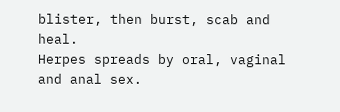blister, then burst, scab and heal.
Herpes spreads by oral, vaginal and anal sex.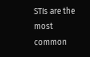STIs are the most common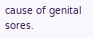cause of genital sores.